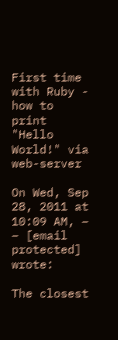First time with Ruby - how to print "Hello World!" via web-server

On Wed, Sep 28, 2011 at 10:09 AM, – – [email protected] wrote:

The closest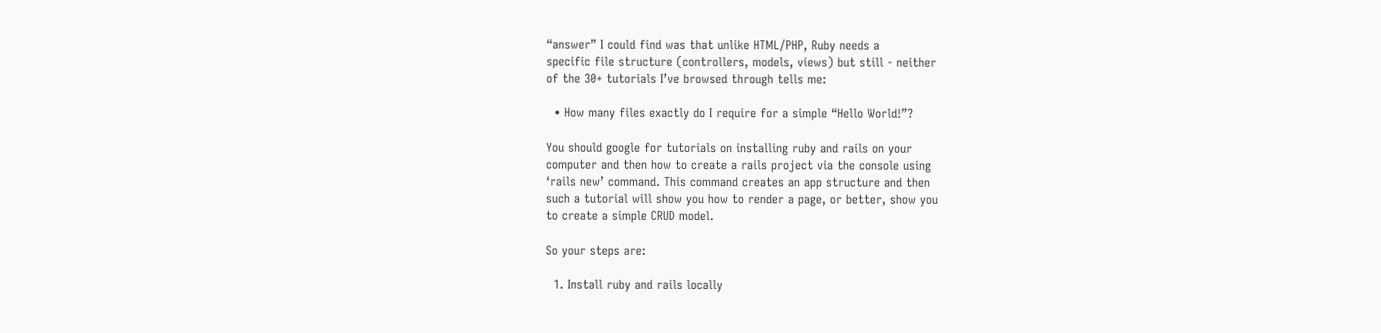“answer” I could find was that unlike HTML/PHP, Ruby needs a
specific file structure (controllers, models, views) but still - neither
of the 30+ tutorials I’ve browsed through tells me:

  • How many files exactly do I require for a simple “Hello World!”?

You should google for tutorials on installing ruby and rails on your
computer and then how to create a rails project via the console using
‘rails new’ command. This command creates an app structure and then
such a tutorial will show you how to render a page, or better, show you
to create a simple CRUD model.

So your steps are:

  1. Install ruby and rails locally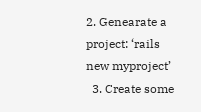2. Genearate a project: ‘rails new myproject’
  3. Create some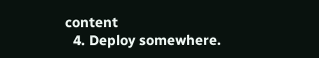content
  4. Deploy somewhere.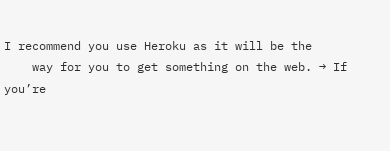I recommend you use Heroku as it will be the
    way for you to get something on the web. → If you’re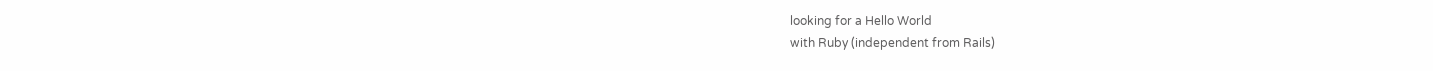looking for a Hello World
with Ruby (independent from Rails)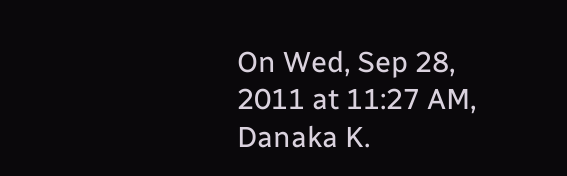On Wed, Sep 28, 2011 at 11:27 AM, Danaka K.